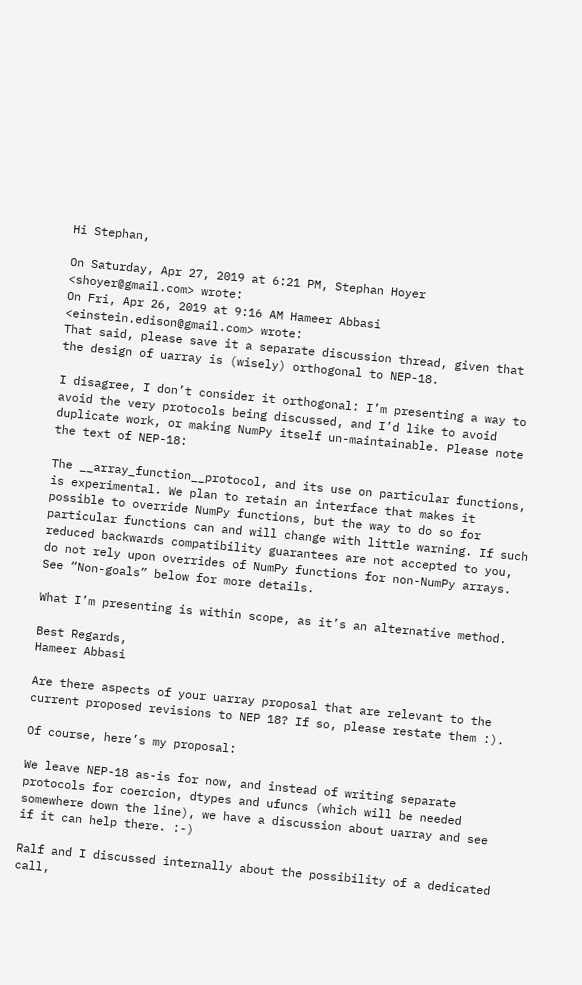Hi Stephan,

On Saturday, Apr 27, 2019 at 6:21 PM, Stephan Hoyer <shoyer@gmail.com> wrote:
On Fri, Apr 26, 2019 at 9:16 AM Hameer Abbasi <einstein.edison@gmail.com> wrote:
That said, please save it a separate discussion thread, given that the design of uarray is (wisely) orthogonal to NEP-18.

I disagree, I don’t consider it orthogonal: I’m presenting a way to avoid the very protocols being discussed, and I’d like to avoid duplicate work, or making NumPy itself un-maintainable. Please note the text of NEP-18:

The __array_function__protocol, and its use on particular functions, is experimental. We plan to retain an interface that makes it possible to override NumPy functions, but the way to do so for particular functions can and will change with little warning. If such reduced backwards compatibility guarantees are not accepted to you, do not rely upon overrides of NumPy functions for non-NumPy arrays. See “Non-goals” below for more details.

What I’m presenting is within scope, as it’s an alternative method.

Best Regards,
Hameer Abbasi

Are there aspects of your uarray proposal that are relevant to the current proposed revisions to NEP 18? If so, please restate them :).

Of course, here’s my proposal:

We leave NEP-18 as-is for now, and instead of writing separate protocols for coercion, dtypes and ufuncs (which will be needed somewhere down the line), we have a discussion about uarray and see if it can help there. :-)

Ralf and I discussed internally about the possibility of a dedicated call,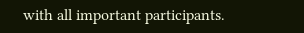with all important participants.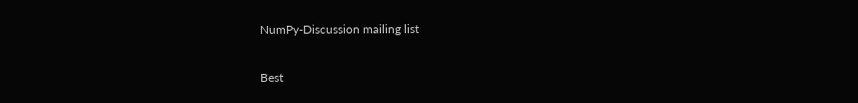NumPy-Discussion mailing list

Best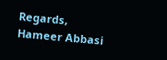Regards,
Hameer Abbasi